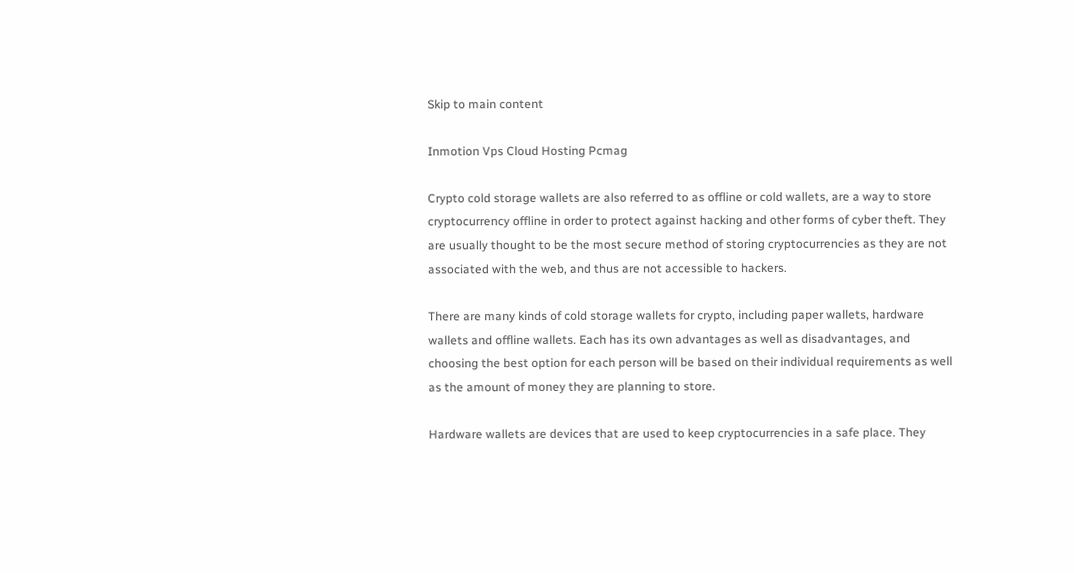Skip to main content

Inmotion Vps Cloud Hosting Pcmag

Crypto cold storage wallets are also referred to as offline or cold wallets, are a way to store cryptocurrency offline in order to protect against hacking and other forms of cyber theft. They are usually thought to be the most secure method of storing cryptocurrencies as they are not associated with the web, and thus are not accessible to hackers.

There are many kinds of cold storage wallets for crypto, including paper wallets, hardware wallets and offline wallets. Each has its own advantages as well as disadvantages, and choosing the best option for each person will be based on their individual requirements as well as the amount of money they are planning to store.

Hardware wallets are devices that are used to keep cryptocurrencies in a safe place. They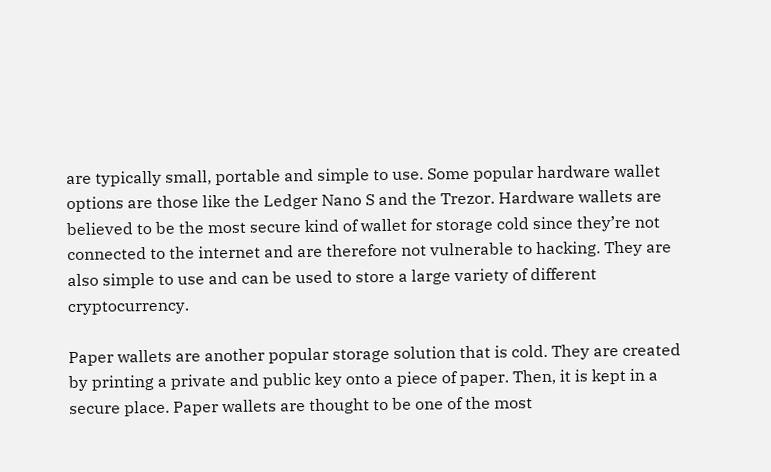are typically small, portable and simple to use. Some popular hardware wallet options are those like the Ledger Nano S and the Trezor. Hardware wallets are believed to be the most secure kind of wallet for storage cold since they’re not connected to the internet and are therefore not vulnerable to hacking. They are also simple to use and can be used to store a large variety of different cryptocurrency.

Paper wallets are another popular storage solution that is cold. They are created by printing a private and public key onto a piece of paper. Then, it is kept in a secure place. Paper wallets are thought to be one of the most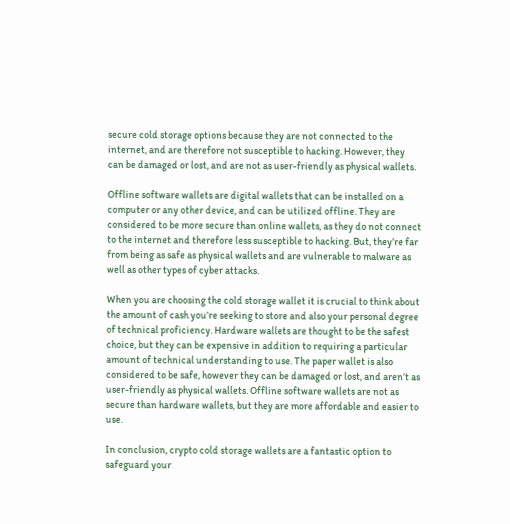secure cold storage options because they are not connected to the internet, and are therefore not susceptible to hacking. However, they can be damaged or lost, and are not as user-friendly as physical wallets.

Offline software wallets are digital wallets that can be installed on a computer or any other device, and can be utilized offline. They are considered to be more secure than online wallets, as they do not connect to the internet and therefore less susceptible to hacking. But, they’re far from being as safe as physical wallets and are vulnerable to malware as well as other types of cyber attacks.

When you are choosing the cold storage wallet it is crucial to think about the amount of cash you’re seeking to store and also your personal degree of technical proficiency. Hardware wallets are thought to be the safest choice, but they can be expensive in addition to requiring a particular amount of technical understanding to use. The paper wallet is also considered to be safe, however they can be damaged or lost, and aren’t as user-friendly as physical wallets. Offline software wallets are not as secure than hardware wallets, but they are more affordable and easier to use.

In conclusion, crypto cold storage wallets are a fantastic option to safeguard your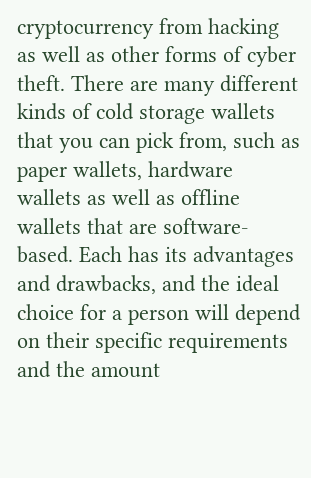cryptocurrency from hacking as well as other forms of cyber theft. There are many different kinds of cold storage wallets that you can pick from, such as paper wallets, hardware wallets as well as offline wallets that are software-based. Each has its advantages and drawbacks, and the ideal choice for a person will depend on their specific requirements and the amount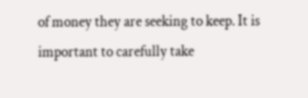of money they are seeking to keep. It is important to carefully take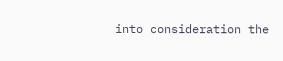into consideration the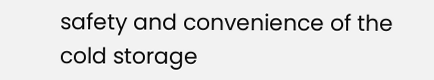safety and convenience of the cold storage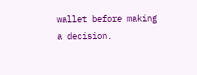wallet before making a decision.